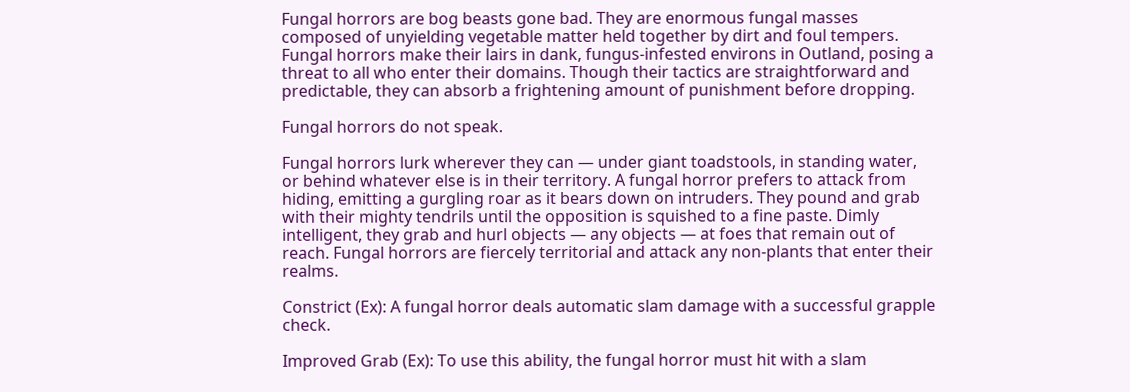Fungal horrors are bog beasts gone bad. They are enormous fungal masses composed of unyielding vegetable matter held together by dirt and foul tempers. Fungal horrors make their lairs in dank, fungus-infested environs in Outland, posing a threat to all who enter their domains. Though their tactics are straightforward and predictable, they can absorb a frightening amount of punishment before dropping.

Fungal horrors do not speak.

Fungal horrors lurk wherever they can — under giant toadstools, in standing water, or behind whatever else is in their territory. A fungal horror prefers to attack from hiding, emitting a gurgling roar as it bears down on intruders. They pound and grab with their mighty tendrils until the opposition is squished to a fine paste. Dimly intelligent, they grab and hurl objects — any objects — at foes that remain out of reach. Fungal horrors are fiercely territorial and attack any non-plants that enter their realms.

Constrict (Ex): A fungal horror deals automatic slam damage with a successful grapple check.

Improved Grab (Ex): To use this ability, the fungal horror must hit with a slam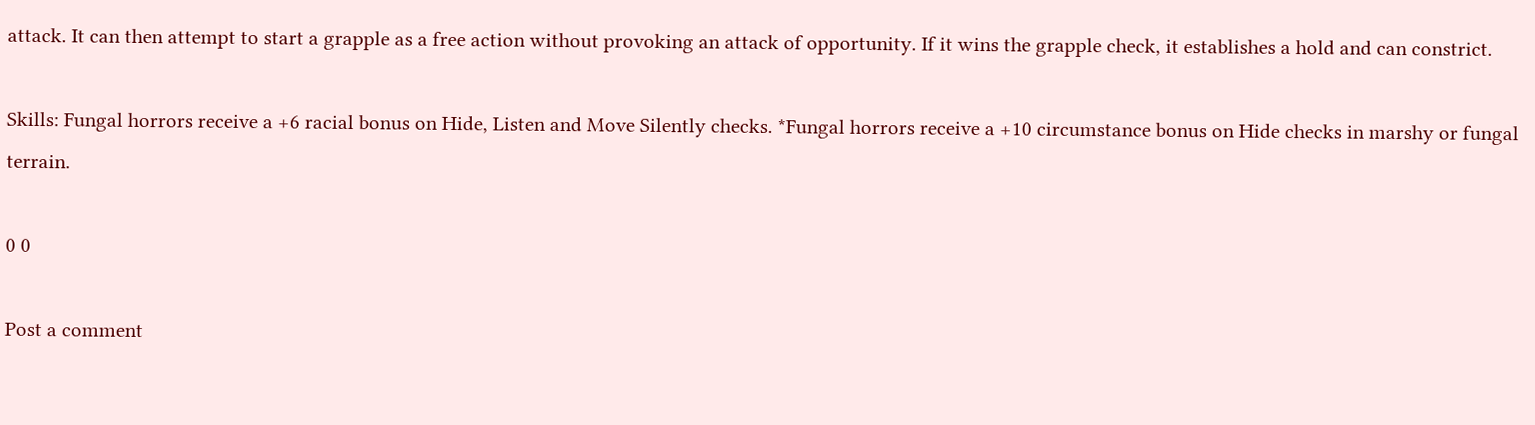attack. It can then attempt to start a grapple as a free action without provoking an attack of opportunity. If it wins the grapple check, it establishes a hold and can constrict.

Skills: Fungal horrors receive a +6 racial bonus on Hide, Listen and Move Silently checks. *Fungal horrors receive a +10 circumstance bonus on Hide checks in marshy or fungal terrain.

0 0

Post a comment